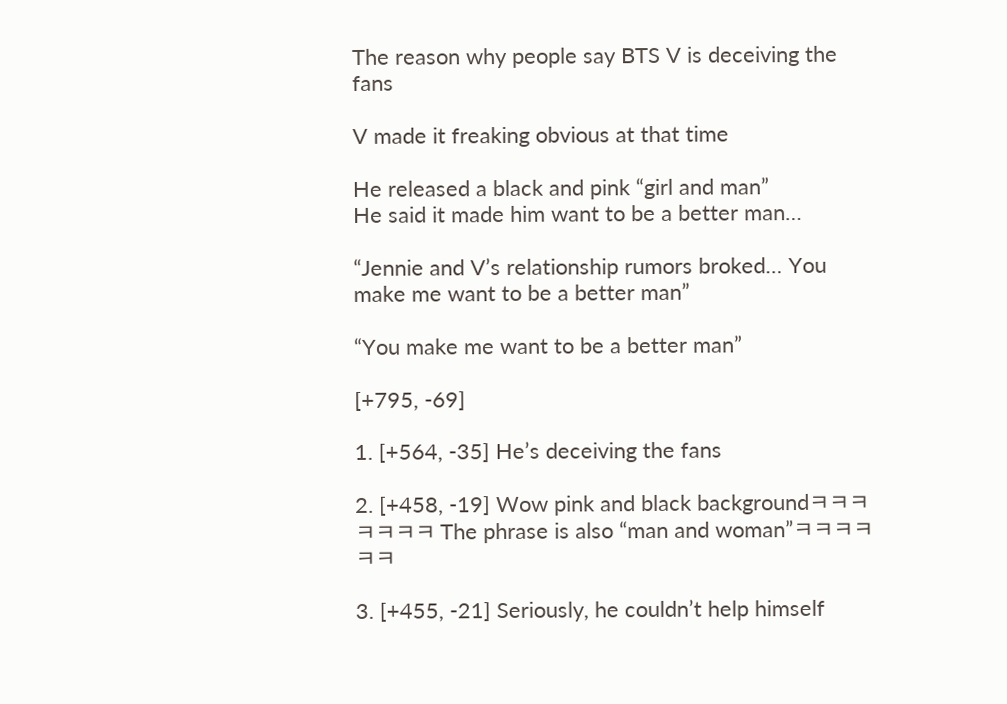The reason why people say BTS V is deceiving the fans

V made it freaking obvious at that time

He released a black and pink “girl and man”
He said it made him want to be a better man…

“Jennie and V’s relationship rumors broked… You make me want to be a better man”

“You make me want to be a better man”

[+795, -69]

1. [+564, -35] He’s deceiving the fans

2. [+458, -19] Wow pink and black backgroundㅋㅋㅋㅋㅋㅋㅋ The phrase is also “man and woman”ㅋㅋㅋㅋㅋㅋ

3. [+455, -21] Seriously, he couldn’t help himself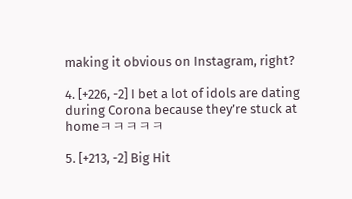making it obvious on Instagram, right?

4. [+226, -2] I bet a lot of idols are dating during Corona because they’re stuck at homeㅋㅋㅋㅋㅋ

5. [+213, -2] Big Hit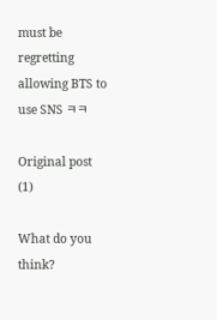must be regretting allowing BTS to use SNS ㅋㅋ

Original post (1)

What do you think?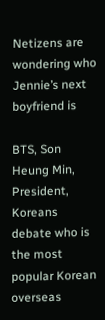Netizens are wondering who Jennie’s next boyfriend is

BTS, Son Heung Min, President, Koreans debate who is the most popular Korean overseas